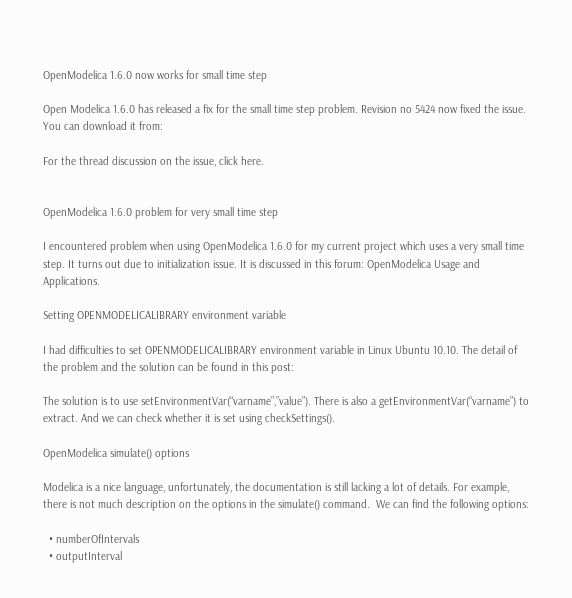OpenModelica 1.6.0 now works for small time step

Open Modelica 1.6.0 has released a fix for the small time step problem. Revision no 5424 now fixed the issue. You can download it from:

For the thread discussion on the issue, click here.


OpenModelica 1.6.0 problem for very small time step

I encountered problem when using OpenModelica 1.6.0 for my current project which uses a very small time step. It turns out due to initialization issue. It is discussed in this forum: OpenModelica Usage and Applications.

Setting OPENMODELICALIBRARY environment variable

I had difficulties to set OPENMODELICALIBRARY environment variable in Linux Ubuntu 10.10. The detail of the problem and the solution can be found in this post:

The solution is to use setEnvironmentVar(“varname”,”value”). There is also a getEnvironmentVar(“varname”) to extract. And we can check whether it is set using checkSettings().

OpenModelica simulate() options

Modelica is a nice language, unfortunately, the documentation is still lacking a lot of details. For example, there is not much description on the options in the simulate() command.  We can find the following options:

  • numberOfIntervals
  • outputInterval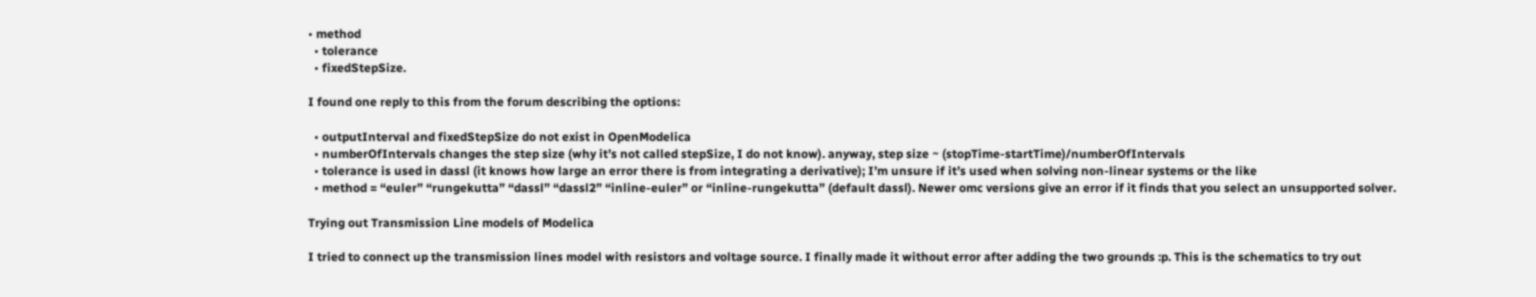• method
  • tolerance
  • fixedStepSize.

I found one reply to this from the forum describing the options:

  • outputInterval and fixedStepSize do not exist in OpenModelica
  • numberOfIntervals changes the step size (why it’s not called stepSize, I do not know). anyway, step size ~ (stopTime-startTime)/numberOfIntervals
  • tolerance is used in dassl (it knows how large an error there is from integrating a derivative); I’m unsure if it’s used when solving non-linear systems or the like
  • method = “euler” “rungekutta” “dassl” “dassl2” “inline-euler” or “inline-rungekutta” (default dassl). Newer omc versions give an error if it finds that you select an unsupported solver.

Trying out Transmission Line models of Modelica

I tried to connect up the transmission lines model with resistors and voltage source. I finally made it without error after adding the two grounds :p. This is the schematics to try out